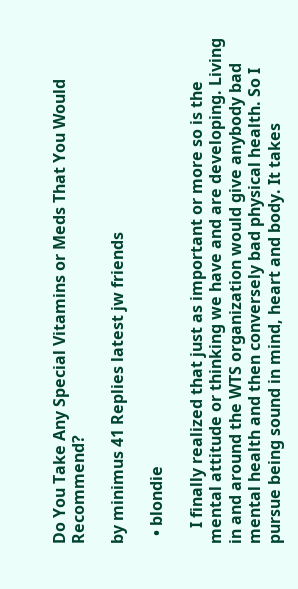Do You Take Any Special Vitamins or Meds That You Would Recommend?

by minimus 41 Replies latest jw friends

  • blondie

    I finally realized that just as important or more so is the mental attitude or thinking we have and are developing. Living in and around the WTS organization would give anybody bad mental health and then conversely bad physical health. So I pursue being sound in mind, heart and body. It takes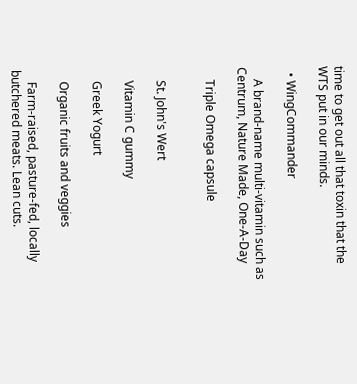time to get out all that toxin that the WTS put in our minds.

  • WingCommander

    A brand-name multi-vitamin such as Centrum, Nature Made, One-A-Day

    Triple Omega capsule


    St. John's Wert

    Vitamin C gummy

    Greek Yogurt

    Organic fruits and veggies

    Farm-raised, pasture-fed, locally butchered meats. Lean cuts.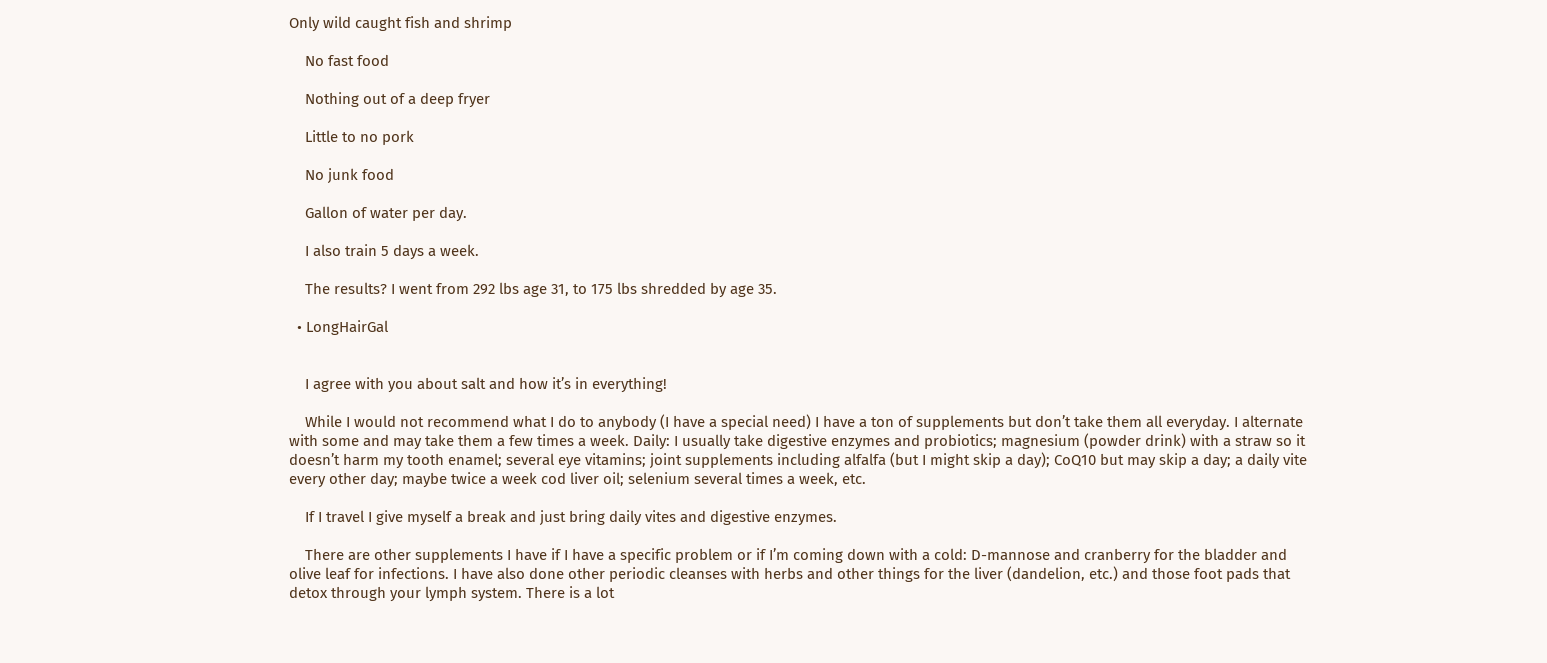Only wild caught fish and shrimp

    No fast food

    Nothing out of a deep fryer

    Little to no pork

    No junk food

    Gallon of water per day.

    I also train 5 days a week.

    The results? I went from 292 lbs age 31, to 175 lbs shredded by age 35.

  • LongHairGal


    I agree with you about salt and how it’s in everything!

    While I would not recommend what I do to anybody (I have a special need) I have a ton of supplements but don’t take them all everyday. I alternate with some and may take them a few times a week. Daily: I usually take digestive enzymes and probiotics; magnesium (powder drink) with a straw so it doesn’t harm my tooth enamel; several eye vitamins; joint supplements including alfalfa (but I might skip a day); CoQ10 but may skip a day; a daily vite every other day; maybe twice a week cod liver oil; selenium several times a week, etc.

    If I travel I give myself a break and just bring daily vites and digestive enzymes.

    There are other supplements I have if I have a specific problem or if I’m coming down with a cold: D-mannose and cranberry for the bladder and olive leaf for infections. I have also done other periodic cleanses with herbs and other things for the liver (dandelion, etc.) and those foot pads that detox through your lymph system. There is a lot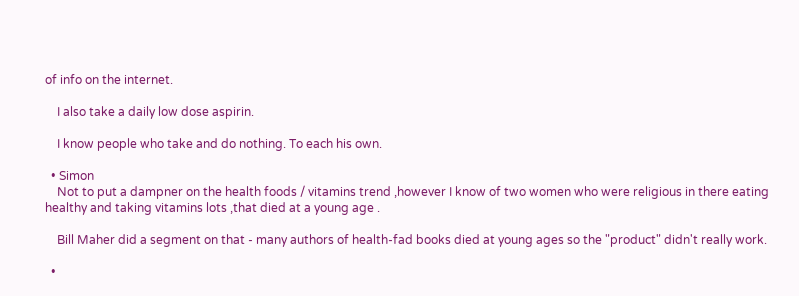of info on the internet.

    I also take a daily low dose aspirin.

    I know people who take and do nothing. To each his own.

  • Simon
    Not to put a dampner on the health foods / vitamins trend ,however I know of two women who were religious in there eating healthy and taking vitamins lots ,that died at a young age .

    Bill Maher did a segment on that - many authors of health-fad books died at young ages so the "product" didn't really work.

  •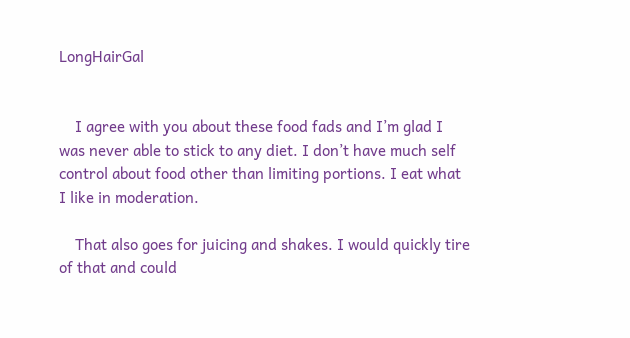LongHairGal


    I agree with you about these food fads and I’m glad I was never able to stick to any diet. I don’t have much self control about food other than limiting portions. I eat what I like in moderation.

    That also goes for juicing and shakes. I would quickly tire of that and could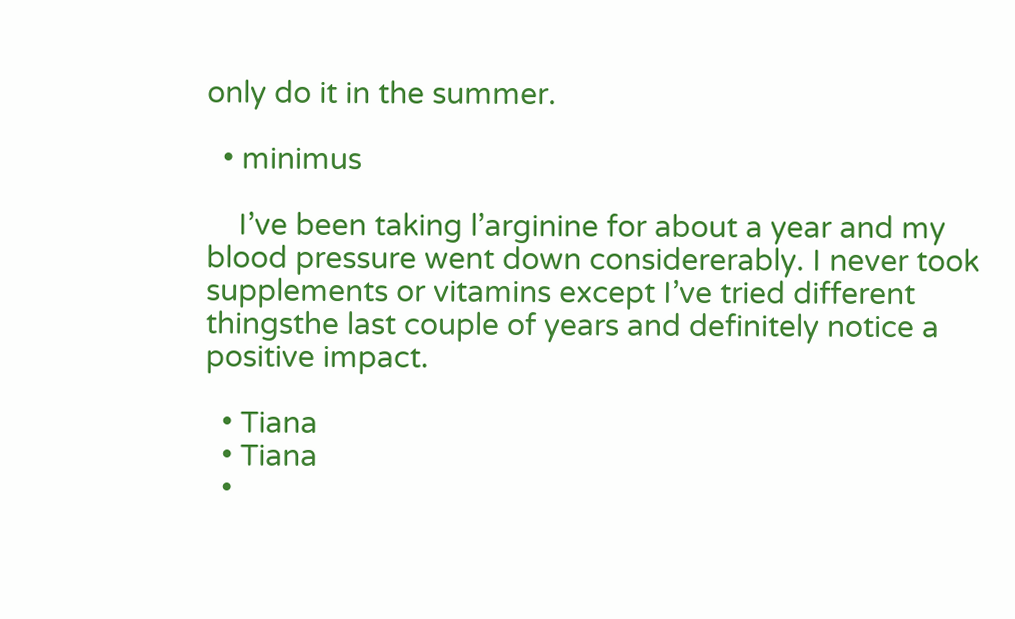only do it in the summer.

  • minimus

    I’ve been taking l’arginine for about a year and my blood pressure went down considererably. I never took supplements or vitamins except I’ve tried different thingsthe last couple of years and definitely notice a positive impact.

  • Tiana
  • Tiana
  •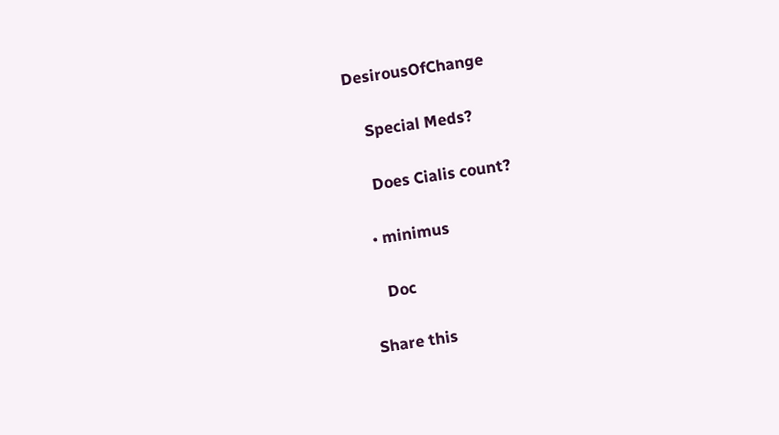DesirousOfChange

    Special Meds?

    Does Cialis count?

  • minimus

    Doc

Share this